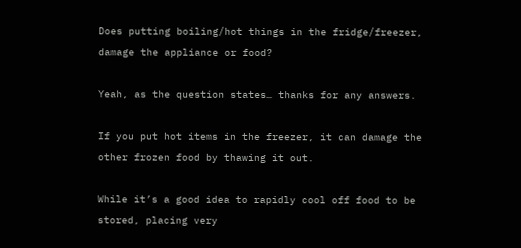Does putting boiling/hot things in the fridge/freezer, damage the appliance or food?

Yeah, as the question states… thanks for any answers.

If you put hot items in the freezer, it can damage the other frozen food by thawing it out.

While it’s a good idea to rapidly cool off food to be stored, placing very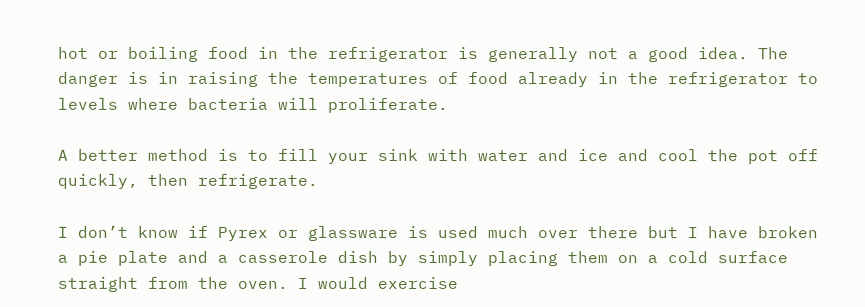hot or boiling food in the refrigerator is generally not a good idea. The danger is in raising the temperatures of food already in the refrigerator to levels where bacteria will proliferate.

A better method is to fill your sink with water and ice and cool the pot off quickly, then refrigerate.

I don’t know if Pyrex or glassware is used much over there but I have broken a pie plate and a casserole dish by simply placing them on a cold surface straight from the oven. I would exercise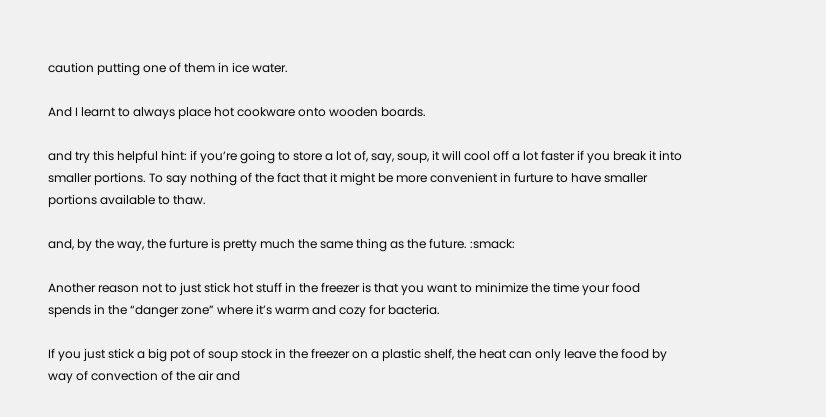caution putting one of them in ice water.

And I learnt to always place hot cookware onto wooden boards.

and try this helpful hint: if you’re going to store a lot of, say, soup, it will cool off a lot faster if you break it into smaller portions. To say nothing of the fact that it might be more convenient in furture to have smaller portions available to thaw.

and, by the way, the furture is pretty much the same thing as the future. :smack:

Another reason not to just stick hot stuff in the freezer is that you want to minimize the time your food spends in the “danger zone” where it’s warm and cozy for bacteria.

If you just stick a big pot of soup stock in the freezer on a plastic shelf, the heat can only leave the food by way of convection of the air and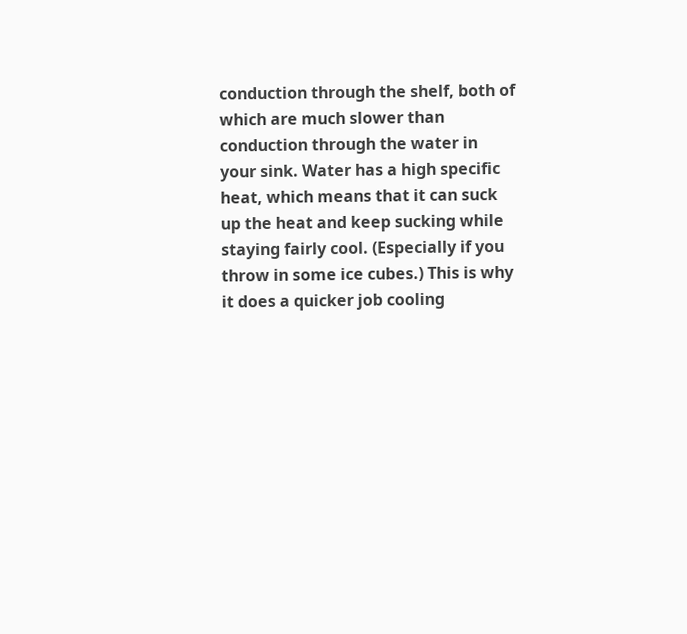conduction through the shelf, both of which are much slower than conduction through the water in your sink. Water has a high specific heat, which means that it can suck up the heat and keep sucking while staying fairly cool. (Especially if you throw in some ice cubes.) This is why it does a quicker job cooling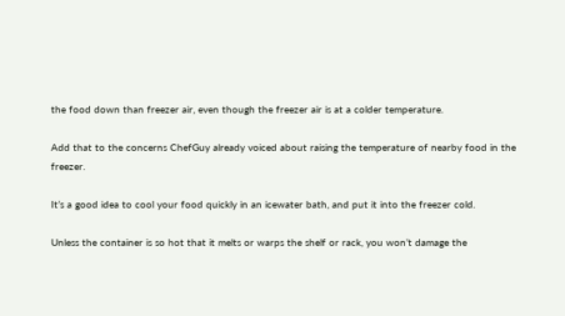the food down than freezer air, even though the freezer air is at a colder temperature.

Add that to the concerns ChefGuy already voiced about raising the temperature of nearby food in the freezer.

It’s a good idea to cool your food quickly in an icewater bath, and put it into the freezer cold.

Unless the container is so hot that it melts or warps the shelf or rack, you won’t damage the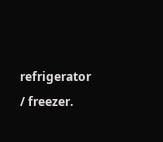refrigerator / freezer.